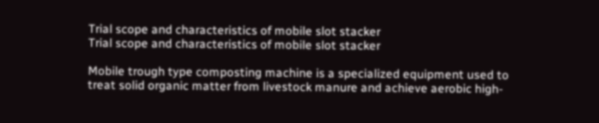Trial scope and characteristics of mobile slot stacker
Trial scope and characteristics of mobile slot stacker

Mobile trough type composting machine is a specialized equipment used to treat solid organic matter from livestock manure and achieve aerobic high-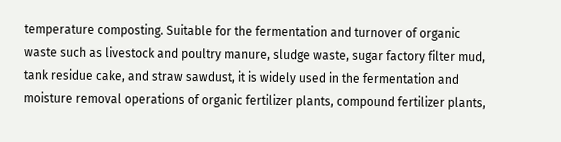temperature composting. Suitable for the fermentation and turnover of organic waste such as livestock and poultry manure, sludge waste, sugar factory filter mud, tank residue cake, and straw sawdust, it is widely used in the fermentation and moisture removal operations of organic fertilizer plants, compound fertilizer plants,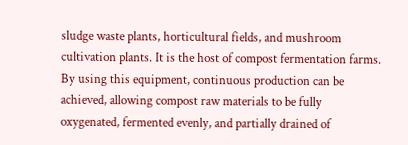sludge waste plants, horticultural fields, and mushroom cultivation plants. It is the host of compost fermentation farms. By using this equipment, continuous production can be achieved, allowing compost raw materials to be fully oxygenated, fermented evenly, and partially drained of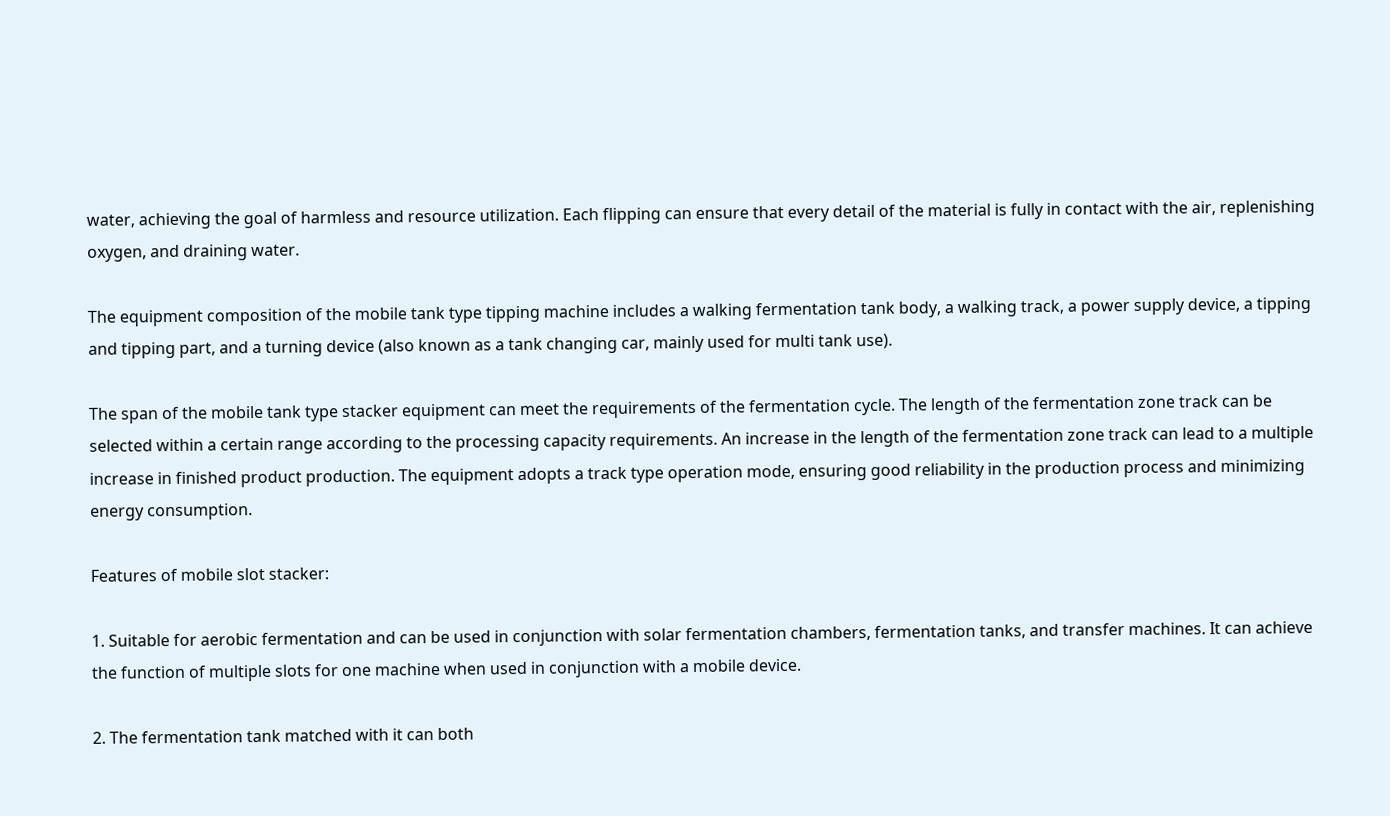water, achieving the goal of harmless and resource utilization. Each flipping can ensure that every detail of the material is fully in contact with the air, replenishing oxygen, and draining water.

The equipment composition of the mobile tank type tipping machine includes a walking fermentation tank body, a walking track, a power supply device, a tipping and tipping part, and a turning device (also known as a tank changing car, mainly used for multi tank use).

The span of the mobile tank type stacker equipment can meet the requirements of the fermentation cycle. The length of the fermentation zone track can be selected within a certain range according to the processing capacity requirements. An increase in the length of the fermentation zone track can lead to a multiple increase in finished product production. The equipment adopts a track type operation mode, ensuring good reliability in the production process and minimizing energy consumption.

Features of mobile slot stacker:

1. Suitable for aerobic fermentation and can be used in conjunction with solar fermentation chambers, fermentation tanks, and transfer machines. It can achieve the function of multiple slots for one machine when used in conjunction with a mobile device.

2. The fermentation tank matched with it can both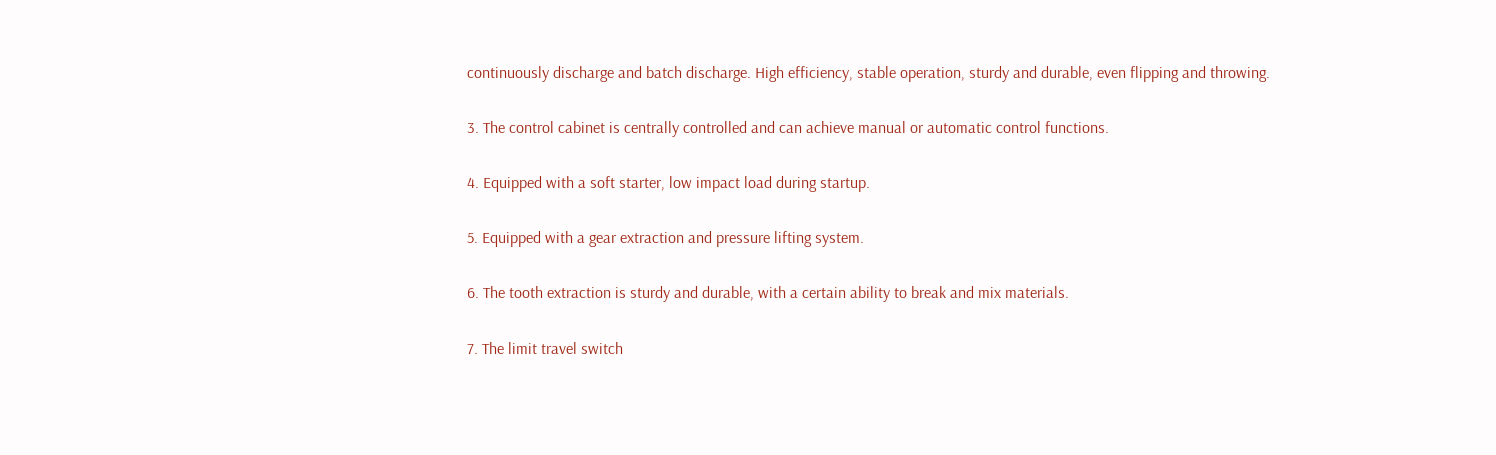continuously discharge and batch discharge. High efficiency, stable operation, sturdy and durable, even flipping and throwing.

3. The control cabinet is centrally controlled and can achieve manual or automatic control functions.

4. Equipped with a soft starter, low impact load during startup.

5. Equipped with a gear extraction and pressure lifting system.

6. The tooth extraction is sturdy and durable, with a certain ability to break and mix materials.

7. The limit travel switch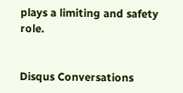plays a limiting and safety role.


Disqus Conversations